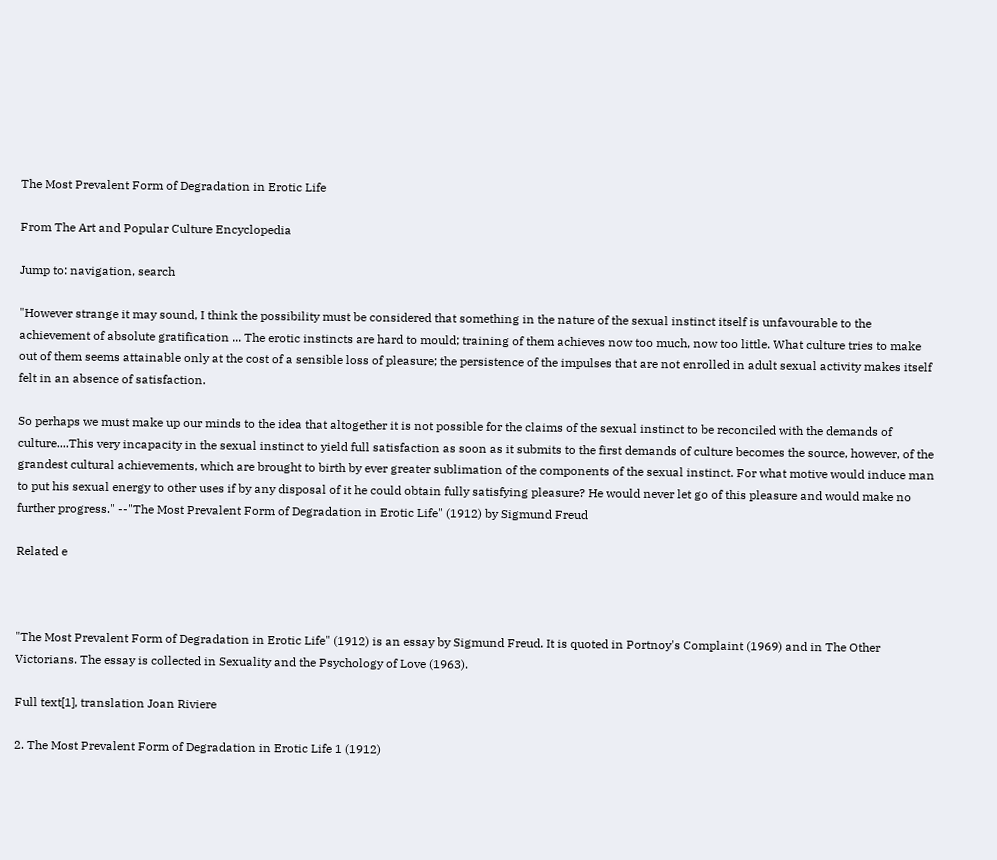The Most Prevalent Form of Degradation in Erotic Life

From The Art and Popular Culture Encyclopedia

Jump to: navigation, search

"However strange it may sound, I think the possibility must be considered that something in the nature of the sexual instinct itself is unfavourable to the achievement of absolute gratification ... The erotic instincts are hard to mould; training of them achieves now too much, now too little. What culture tries to make out of them seems attainable only at the cost of a sensible loss of pleasure; the persistence of the impulses that are not enrolled in adult sexual activity makes itself felt in an absence of satisfaction.

So perhaps we must make up our minds to the idea that altogether it is not possible for the claims of the sexual instinct to be reconciled with the demands of culture....This very incapacity in the sexual instinct to yield full satisfaction as soon as it submits to the first demands of culture becomes the source, however, of the grandest cultural achievements, which are brought to birth by ever greater sublimation of the components of the sexual instinct. For what motive would induce man to put his sexual energy to other uses if by any disposal of it he could obtain fully satisfying pleasure? He would never let go of this pleasure and would make no further progress." --"The Most Prevalent Form of Degradation in Erotic Life" (1912) by Sigmund Freud

Related e



"The Most Prevalent Form of Degradation in Erotic Life" (1912) is an essay by Sigmund Freud. It is quoted in Portnoy's Complaint (1969) and in The Other Victorians. The essay is collected in Sexuality and the Psychology of Love (1963).

Full text[1], translation Joan Riviere

2. The Most Prevalent Form of Degradation in Erotic Life 1 (1912)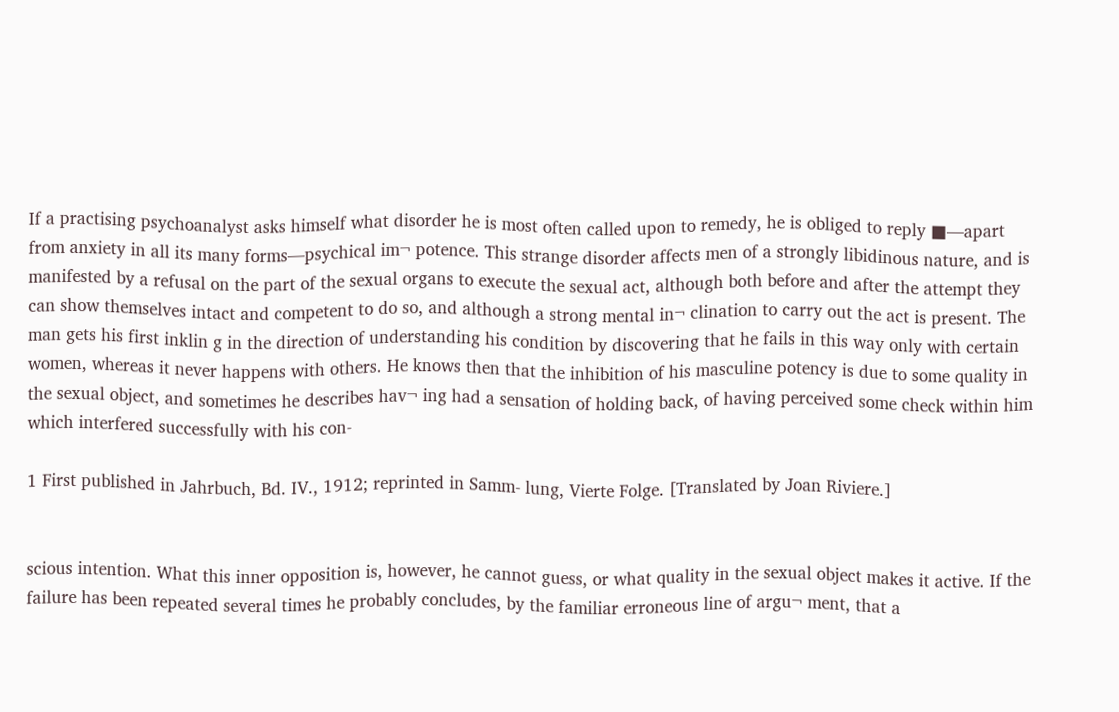If a practising psychoanalyst asks himself what disorder he is most often called upon to remedy, he is obliged to reply ■—apart from anxiety in all its many forms—psychical im¬ potence. This strange disorder affects men of a strongly libidinous nature, and is manifested by a refusal on the part of the sexual organs to execute the sexual act, although both before and after the attempt they can show themselves intact and competent to do so, and although a strong mental in¬ clination to carry out the act is present. The man gets his first inklin g in the direction of understanding his condition by discovering that he fails in this way only with certain women, whereas it never happens with others. He knows then that the inhibition of his masculine potency is due to some quality in the sexual object, and sometimes he describes hav¬ ing had a sensation of holding back, of having perceived some check within him which interfered successfully with his con-

1 First published in Jahrbuch, Bd. IV., 1912; reprinted in Samm- lung, Vierte Folge. [Translated by Joan Riviere.]


scious intention. What this inner opposition is, however, he cannot guess, or what quality in the sexual object makes it active. If the failure has been repeated several times he probably concludes, by the familiar erroneous line of argu¬ ment, that a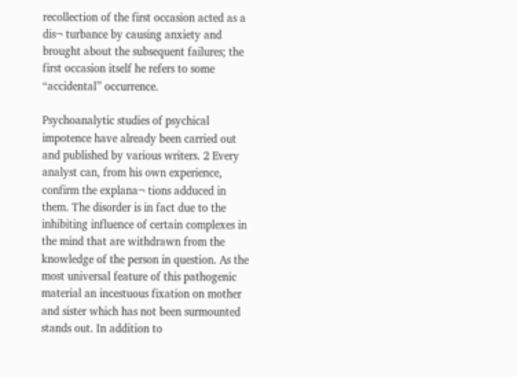recollection of the first occasion acted as a dis¬ turbance by causing anxiety and brought about the subsequent failures; the first occasion itself he refers to some “accidental” occurrence.

Psychoanalytic studies of psychical impotence have already been carried out and published by various writers. 2 Every analyst can, from his own experience, confirm the explana¬ tions adduced in them. The disorder is in fact due to the inhibiting influence of certain complexes in the mind that are withdrawn from the knowledge of the person in question. As the most universal feature of this pathogenic material an incestuous fixation on mother and sister which has not been surmounted stands out. In addition to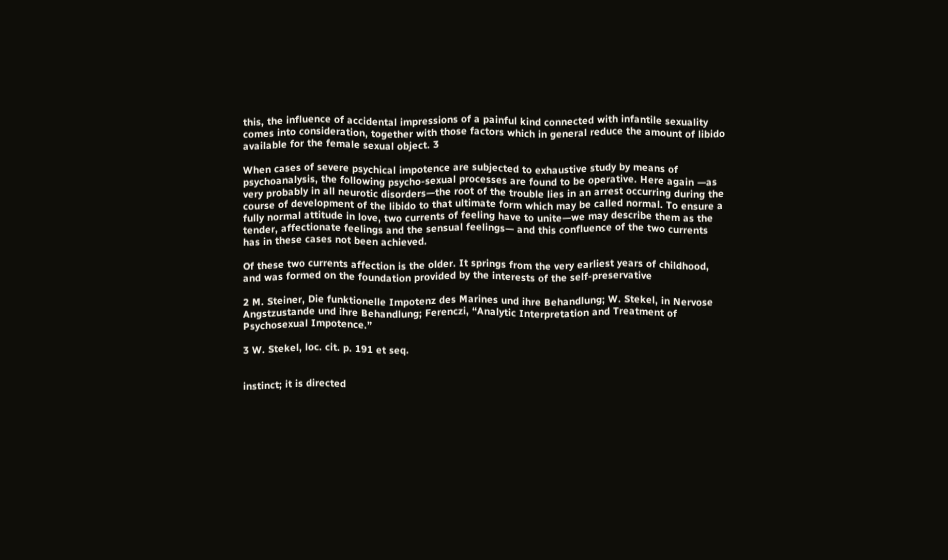this, the influence of accidental impressions of a painful kind connected with infantile sexuality comes into consideration, together with those factors which in general reduce the amount of libido available for the female sexual object. 3

When cases of severe psychical impotence are subjected to exhaustive study by means of psychoanalysis, the following psycho-sexual processes are found to be operative. Here again —as very probably in all neurotic disorders—the root of the trouble lies in an arrest occurring during the course of development of the libido to that ultimate form which may be called normal. To ensure a fully normal attitude in love, two currents of feeling have to unite—we may describe them as the tender, affectionate feelings and the sensual feelings— and this confluence of the two currents has in these cases not been achieved.

Of these two currents affection is the older. It springs from the very earliest years of childhood, and was formed on the foundation provided by the interests of the self-preservative

2 M. Steiner, Die funktionelle Impotenz des Marines und ihre Behandlung; W. Stekel, in Nervose Angstzustande und ihre Behandlung; Ferenczi, “Analytic Interpretation and Treatment of Psychosexual Impotence.”

3 W. Stekel, loc. cit. p. 191 et seq.


instinct; it is directed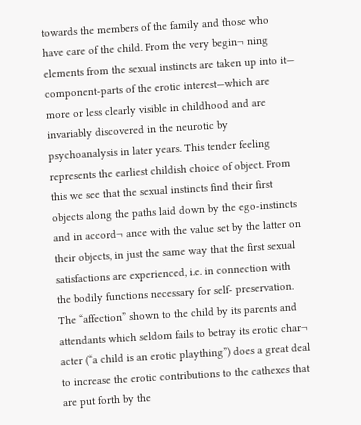towards the members of the family and those who have care of the child. From the very begin¬ ning elements from the sexual instincts are taken up into it— component-parts of the erotic interest—which are more or less clearly visible in childhood and are invariably discovered in the neurotic by psychoanalysis in later years. This tender feeling represents the earliest childish choice of object. From this we see that the sexual instincts find their first objects along the paths laid down by the ego-instincts and in accord¬ ance with the value set by the latter on their objects, in just the same way that the first sexual satisfactions are experienced, i.e. in connection with the bodily functions necessary for self- preservation. The “affection” shown to the child by its parents and attendants which seldom fails to betray its erotic char¬ acter (“a child is an erotic plaything”) does a great deal to increase the erotic contributions to the cathexes that are put forth by the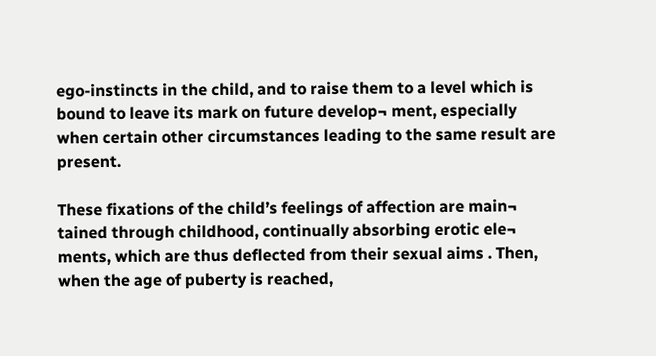ego-instincts in the child, and to raise them to a level which is bound to leave its mark on future develop¬ ment, especially when certain other circumstances leading to the same result are present.

These fixations of the child’s feelings of affection are main¬ tained through childhood, continually absorbing erotic ele¬ ments, which are thus deflected from their sexual aims . Then, when the age of puberty is reached,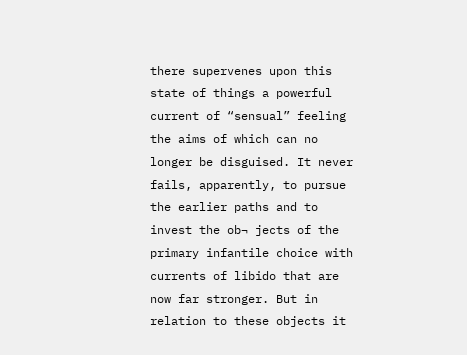there supervenes upon this state of things a powerful current of “sensual” feeling the aims of which can no longer be disguised. It never fails, apparently, to pursue the earlier paths and to invest the ob¬ jects of the primary infantile choice with currents of libido that are now far stronger. But in relation to these objects it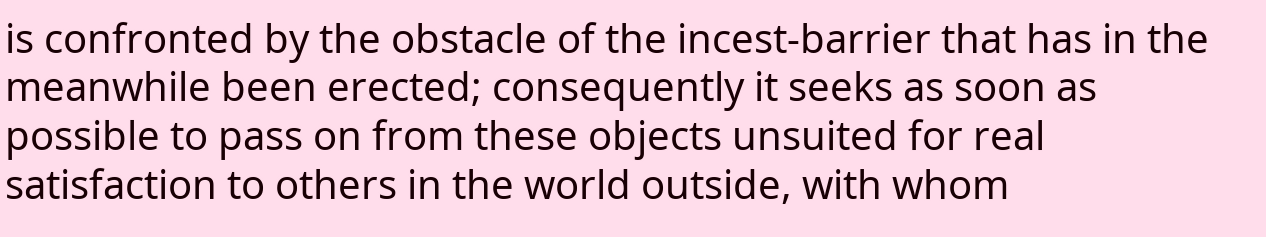is confronted by the obstacle of the incest-barrier that has in the meanwhile been erected; consequently it seeks as soon as possible to pass on from these objects unsuited for real satisfaction to others in the world outside, with whom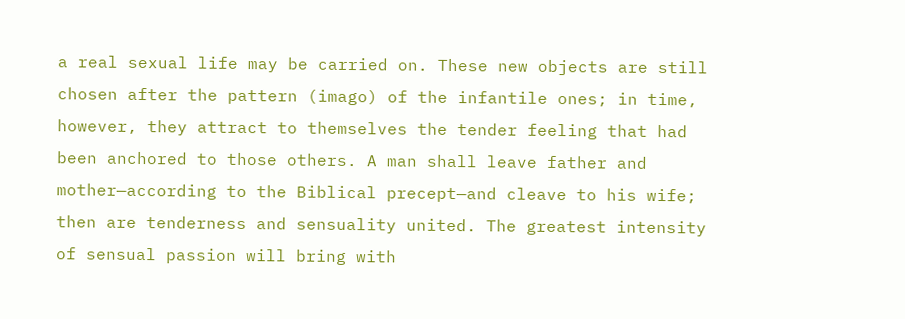a real sexual life may be carried on. These new objects are still chosen after the pattern (imago) of the infantile ones; in time, however, they attract to themselves the tender feeling that had been anchored to those others. A man shall leave father and mother—according to the Biblical precept—and cleave to his wife; then are tenderness and sensuality united. The greatest intensity of sensual passion will bring with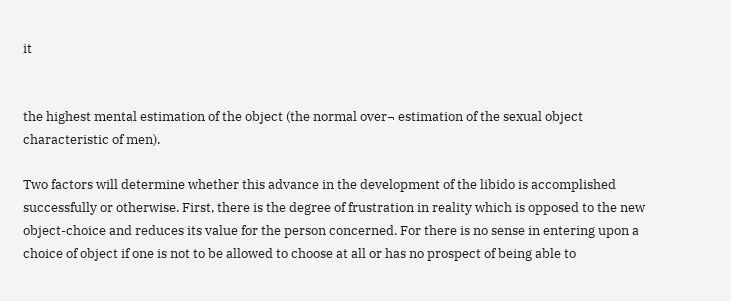it


the highest mental estimation of the object (the normal over¬ estimation of the sexual object characteristic of men).

Two factors will determine whether this advance in the development of the libido is accomplished successfully or otherwise. First, there is the degree of frustration in reality which is opposed to the new object-choice and reduces its value for the person concerned. For there is no sense in entering upon a choice of object if one is not to be allowed to choose at all or has no prospect of being able to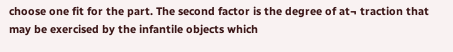choose one fit for the part. The second factor is the degree of at¬ traction that may be exercised by the infantile objects which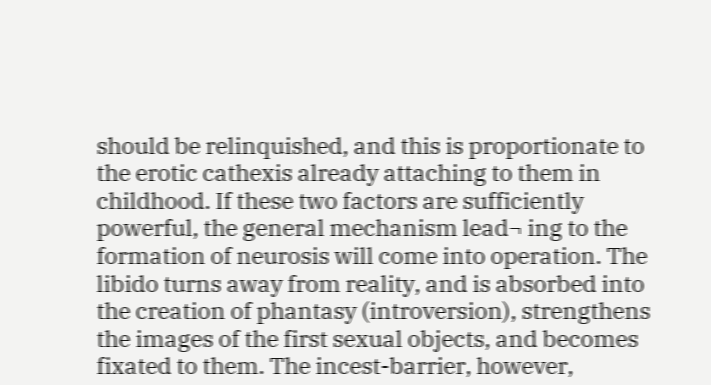should be relinquished, and this is proportionate to the erotic cathexis already attaching to them in childhood. If these two factors are sufficiently powerful, the general mechanism lead¬ ing to the formation of neurosis will come into operation. The libido turns away from reality, and is absorbed into the creation of phantasy (introversion), strengthens the images of the first sexual objects, and becomes fixated to them. The incest-barrier, however,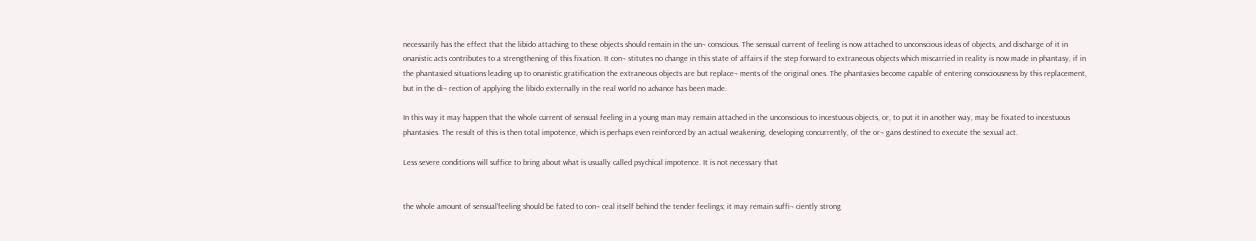necessarily has the effect that the libido attaching to these objects should remain in the un¬ conscious. The sensual current of feeling is now attached to unconscious ideas of objects, and discharge of it in onanistic acts contributes to a strengthening of this fixation. It con¬ stitutes no change in this state of affairs if the step forward to extraneous objects which miscarried in reality is now made in phantasy, if in the phantasied situations leading up to onanistic gratification the extraneous objects are but replace¬ ments of the original ones. The phantasies become capable of entering consciousness by this replacement, but in the di¬ rection of applying the libido externally in the real world no advance has been made.

In this way it may happen that the whole current of sensual feeling in a young man may remain attached in the unconscious to incestuous objects, or, to put it in another way, may be fixated to incestuous phantasies. The result of this is then total impotence, which is perhaps even reinforced by an actual weakening, developing concurrently, of the or¬ gans destined to execute the sexual act.

Less severe conditions will suffice to bring about what is usually called psychical impotence. It is not necessary that


the whole amount of sensual'feeling should be fated to con¬ ceal itself behind the tender feelings; it may remain suffi¬ ciently strong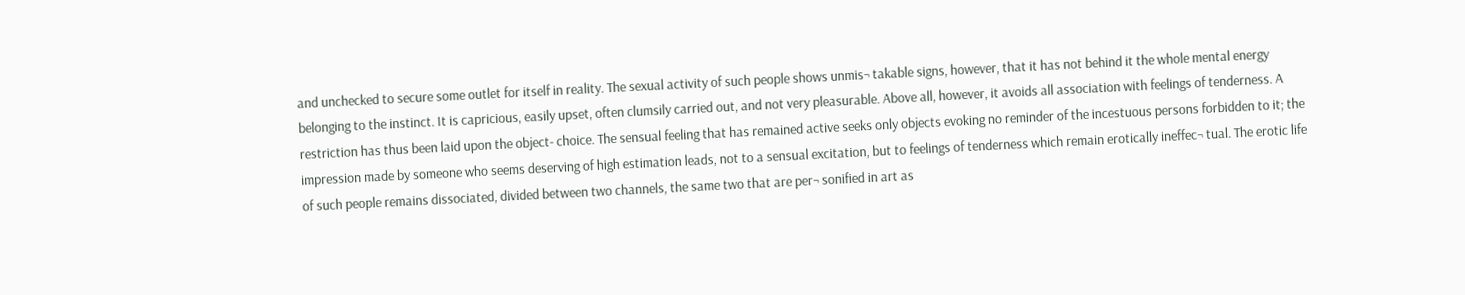and unchecked to secure some outlet for itself in reality. The sexual activity of such people shows unmis¬ takable signs, however, that it has not behind it the whole mental energy belonging to the instinct. It is capricious, easily upset, often clumsily carried out, and not very pleasurable. Above all, however, it avoids all association with feelings of tenderness. A restriction has thus been laid upon the object- choice. The sensual feeling that has remained active seeks only objects evoking no reminder of the incestuous persons forbidden to it; the impression made by someone who seems deserving of high estimation leads, not to a sensual excitation, but to feelings of tenderness which remain erotically ineffec¬ tual. The erotic life of such people remains dissociated, divided between two channels, the same two that are per¬ sonified in art as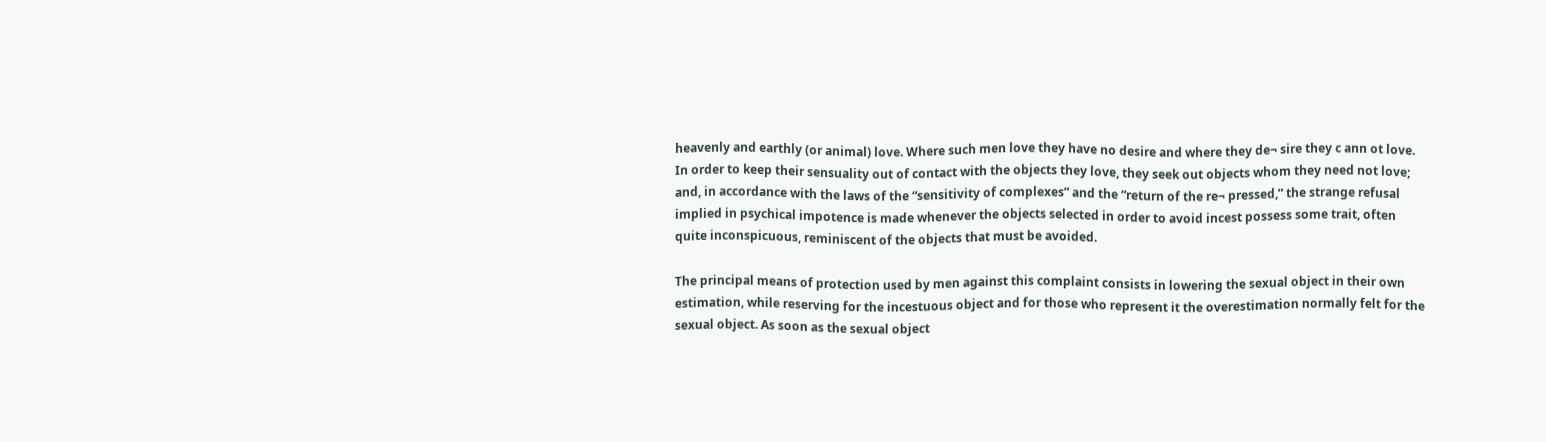heavenly and earthly (or animal) love. Where such men love they have no desire and where they de¬ sire they c ann ot love. In order to keep their sensuality out of contact with the objects they love, they seek out objects whom they need not love; and, in accordance with the laws of the “sensitivity of complexes” and the “return of the re¬ pressed,” the strange refusal implied in psychical impotence is made whenever the objects selected in order to avoid incest possess some trait, often quite inconspicuous, reminiscent of the objects that must be avoided.

The principal means of protection used by men against this complaint consists in lowering the sexual object in their own estimation, while reserving for the incestuous object and for those who represent it the overestimation normally felt for the sexual object. As soon as the sexual object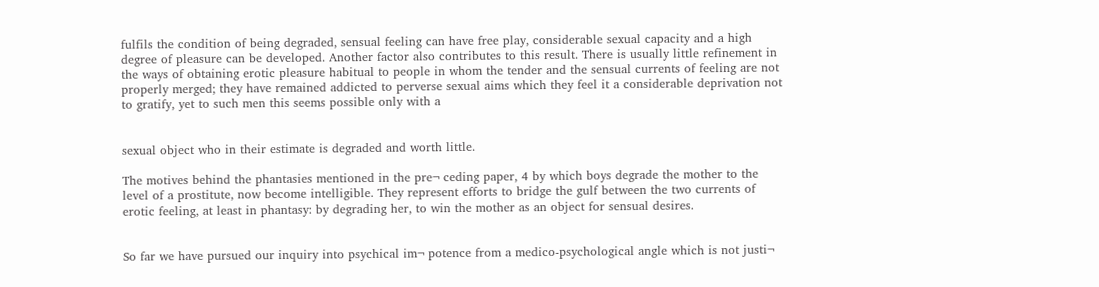fulfils the condition of being degraded, sensual feeling can have free play, considerable sexual capacity and a high degree of pleasure can be developed. Another factor also contributes to this result. There is usually little refinement in the ways of obtaining erotic pleasure habitual to people in whom the tender and the sensual currents of feeling are not properly merged; they have remained addicted to perverse sexual aims which they feel it a considerable deprivation not to gratify, yet to such men this seems possible only with a


sexual object who in their estimate is degraded and worth little.

The motives behind the phantasies mentioned in the pre¬ ceding paper, 4 by which boys degrade the mother to the level of a prostitute, now become intelligible. They represent efforts to bridge the gulf between the two currents of erotic feeling, at least in phantasy: by degrading her, to win the mother as an object for sensual desires.


So far we have pursued our inquiry into psychical im¬ potence from a medico-psychological angle which is not justi¬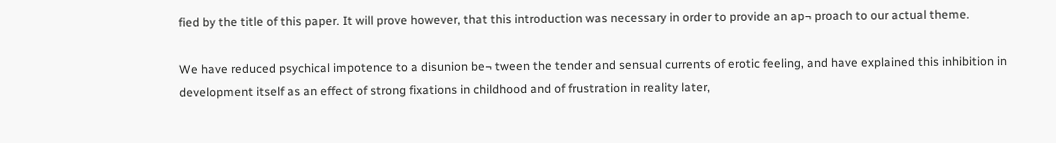fied by the title of this paper. It will prove however, that this introduction was necessary in order to provide an ap¬ proach to our actual theme.

We have reduced psychical impotence to a disunion be¬ tween the tender and sensual currents of erotic feeling, and have explained this inhibition in development itself as an effect of strong fixations in childhood and of frustration in reality later,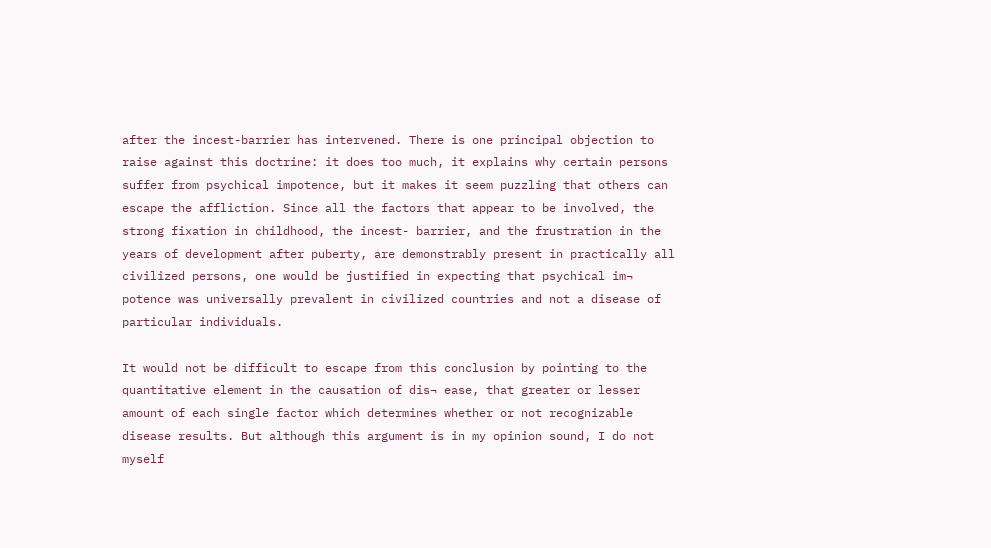after the incest-barrier has intervened. There is one principal objection to raise against this doctrine: it does too much, it explains why certain persons suffer from psychical impotence, but it makes it seem puzzling that others can escape the affliction. Since all the factors that appear to be involved, the strong fixation in childhood, the incest- barrier, and the frustration in the years of development after puberty, are demonstrably present in practically all civilized persons, one would be justified in expecting that psychical im¬ potence was universally prevalent in civilized countries and not a disease of particular individuals.

It would not be difficult to escape from this conclusion by pointing to the quantitative element in the causation of dis¬ ease, that greater or lesser amount of each single factor which determines whether or not recognizable disease results. But although this argument is in my opinion sound, I do not myself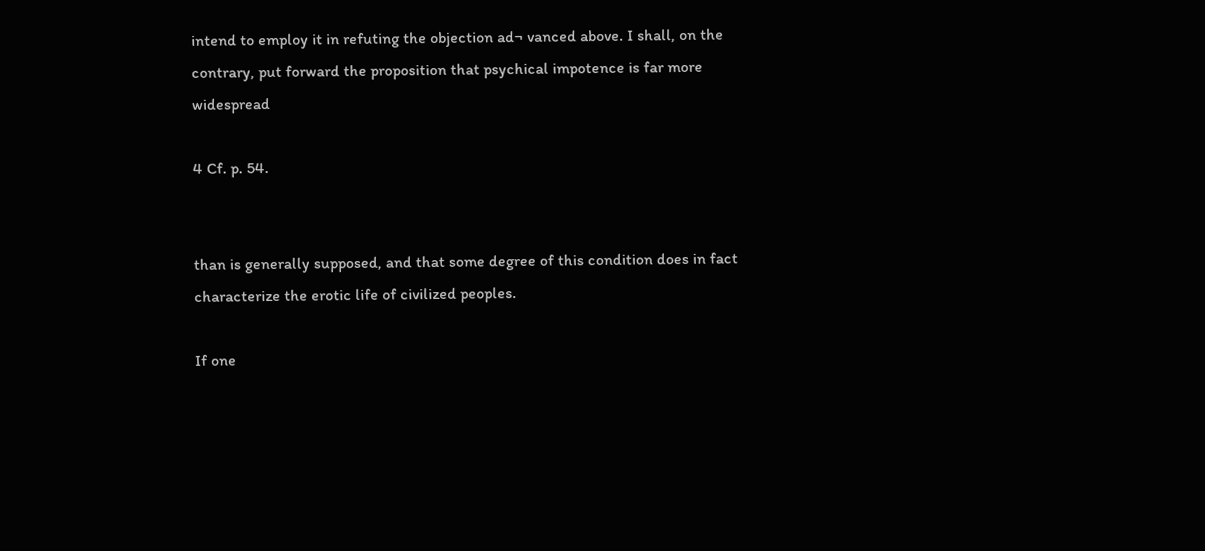intend to employ it in refuting the objection ad¬ vanced above. I shall, on the contrary, put forward the proposition that psychical impotence is far more widespread

4 Cf. p. 54.


than is generally supposed, and that some degree of this condition does in fact characterize the erotic life of civilized peoples.

If one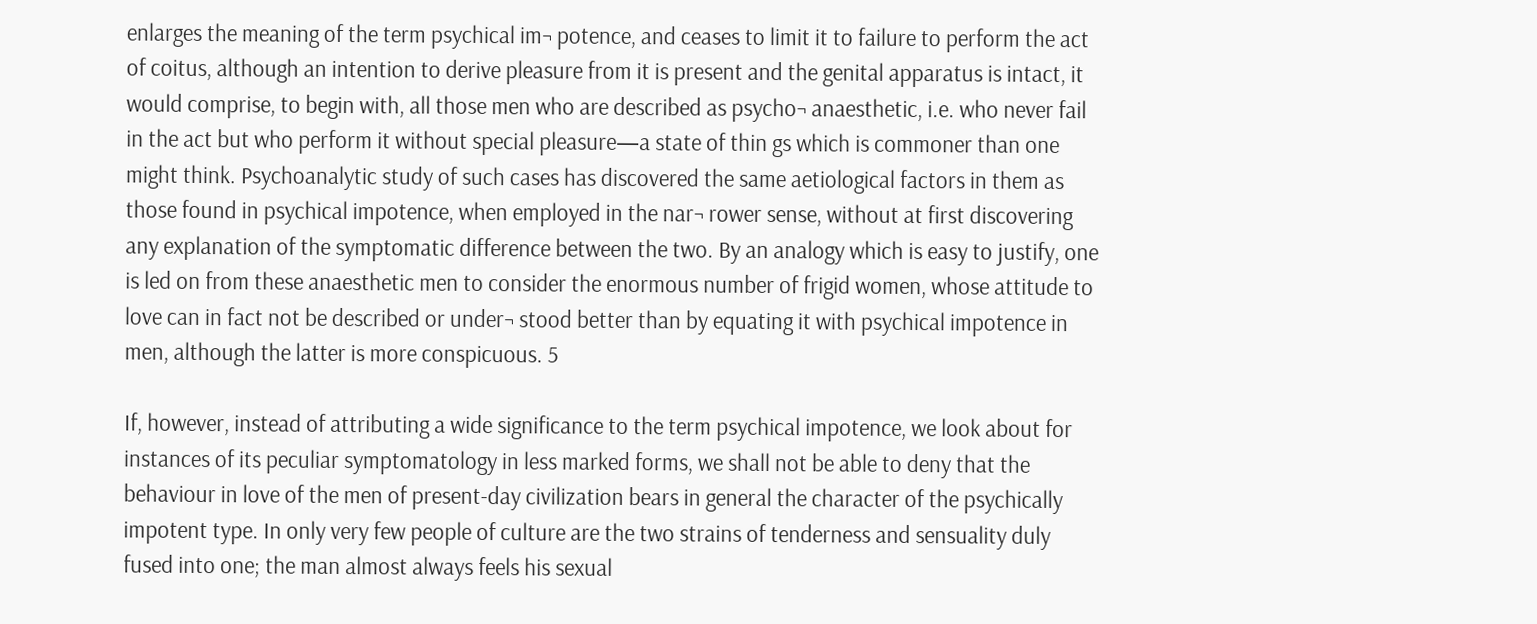enlarges the meaning of the term psychical im¬ potence, and ceases to limit it to failure to perform the act of coitus, although an intention to derive pleasure from it is present and the genital apparatus is intact, it would comprise, to begin with, all those men who are described as psycho¬ anaesthetic, i.e. who never fail in the act but who perform it without special pleasure—a state of thin gs which is commoner than one might think. Psychoanalytic study of such cases has discovered the same aetiological factors in them as those found in psychical impotence, when employed in the nar¬ rower sense, without at first discovering any explanation of the symptomatic difference between the two. By an analogy which is easy to justify, one is led on from these anaesthetic men to consider the enormous number of frigid women, whose attitude to love can in fact not be described or under¬ stood better than by equating it with psychical impotence in men, although the latter is more conspicuous. 5

If, however, instead of attributing a wide significance to the term psychical impotence, we look about for instances of its peculiar symptomatology in less marked forms, we shall not be able to deny that the behaviour in love of the men of present-day civilization bears in general the character of the psychically impotent type. In only very few people of culture are the two strains of tenderness and sensuality duly fused into one; the man almost always feels his sexual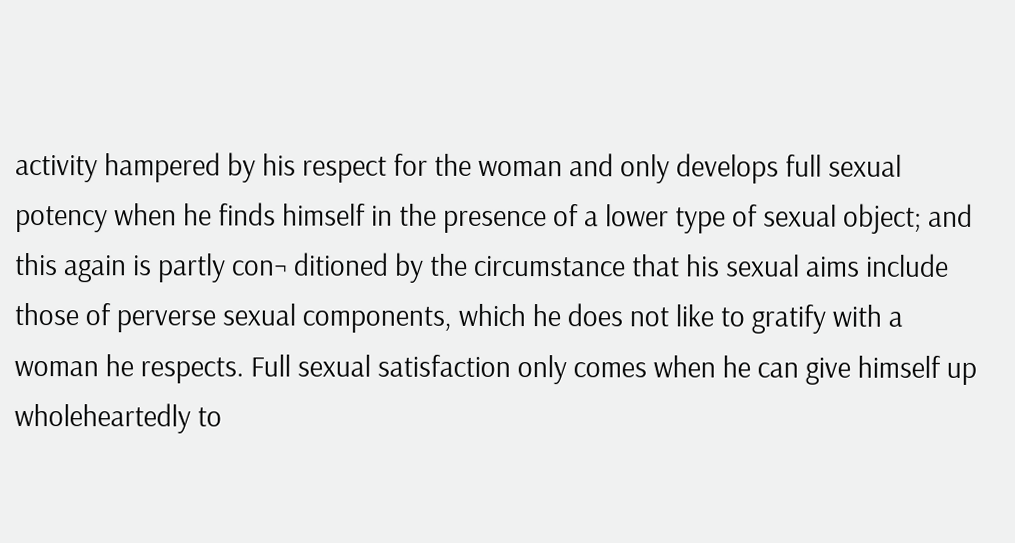activity hampered by his respect for the woman and only develops full sexual potency when he finds himself in the presence of a lower type of sexual object; and this again is partly con¬ ditioned by the circumstance that his sexual aims include those of perverse sexual components, which he does not like to gratify with a woman he respects. Full sexual satisfaction only comes when he can give himself up wholeheartedly to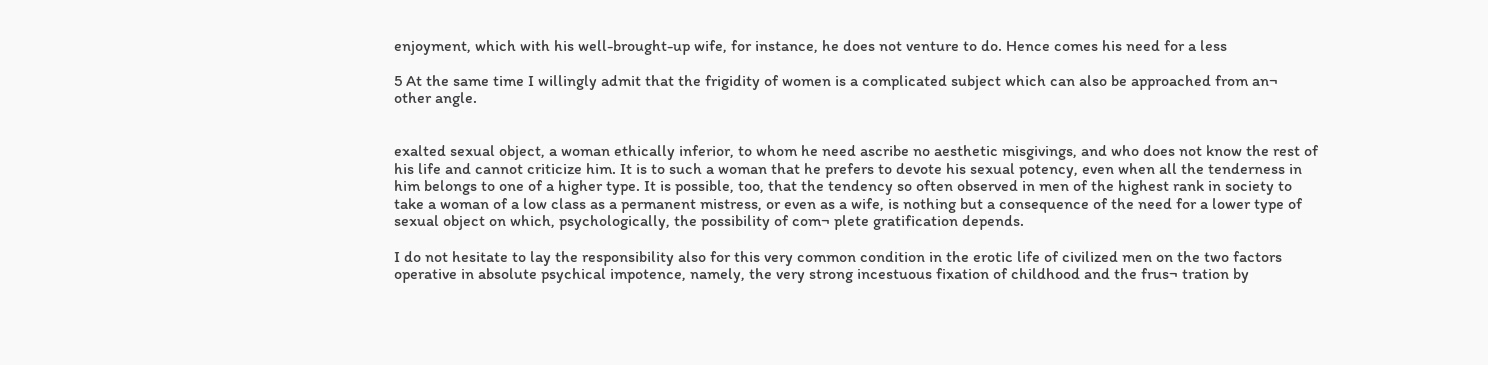enjoyment, which with his well-brought-up wife, for instance, he does not venture to do. Hence comes his need for a less

5 At the same time I willingly admit that the frigidity of women is a complicated subject which can also be approached from an¬ other angle.


exalted sexual object, a woman ethically inferior, to whom he need ascribe no aesthetic misgivings, and who does not know the rest of his life and cannot criticize him. It is to such a woman that he prefers to devote his sexual potency, even when all the tenderness in him belongs to one of a higher type. It is possible, too, that the tendency so often observed in men of the highest rank in society to take a woman of a low class as a permanent mistress, or even as a wife, is nothing but a consequence of the need for a lower type of sexual object on which, psychologically, the possibility of com¬ plete gratification depends.

I do not hesitate to lay the responsibility also for this very common condition in the erotic life of civilized men on the two factors operative in absolute psychical impotence, namely, the very strong incestuous fixation of childhood and the frus¬ tration by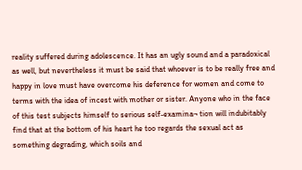reality suffered during adolescence. It has an ugly sound and a paradoxical as well, but nevertheless it must be said that whoever is to be really free and happy in love must have overcome his deference for women and come to terms with the idea of incest with mother or sister. Anyone who in the face of this test subjects himself to serious self-examina¬ tion will indubitably find that at the bottom of his heart he too regards the sexual act as something degrading, which soils and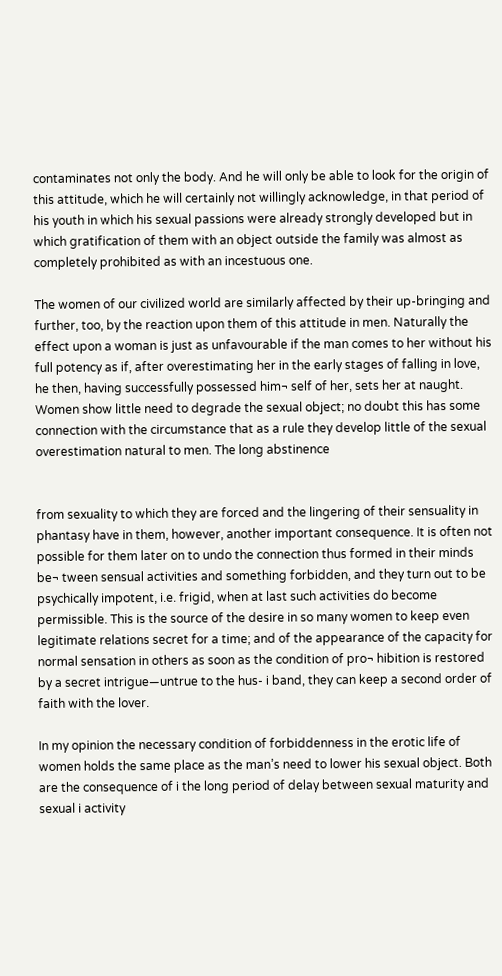contaminates not only the body. And he will only be able to look for the origin of this attitude, which he will certainly not willingly acknowledge, in that period of his youth in which his sexual passions were already strongly developed but in which gratification of them with an object outside the family was almost as completely prohibited as with an incestuous one.

The women of our civilized world are similarly affected by their up-bringing and further, too, by the reaction upon them of this attitude in men. Naturally the effect upon a woman is just as unfavourable if the man comes to her without his full potency as if, after overestimating her in the early stages of falling in love, he then, having successfully possessed him¬ self of her, sets her at naught. Women show little need to degrade the sexual object; no doubt this has some connection with the circumstance that as a rule they develop little of the sexual overestimation natural to men. The long abstinence


from sexuality to which they are forced and the lingering of their sensuality in phantasy have in them, however, another important consequence. It is often not possible for them later on to undo the connection thus formed in their minds be¬ tween sensual activities and something forbidden, and they turn out to be psychically impotent, i.e. frigid, when at last such activities do become permissible. This is the source of the desire in so many women to keep even legitimate relations secret for a time; and of the appearance of the capacity for normal sensation in others as soon as the condition of pro¬ hibition is restored by a secret intrigue—untrue to the hus- i band, they can keep a second order of faith with the lover.

In my opinion the necessary condition of forbiddenness in the erotic life of women holds the same place as the man’s need to lower his sexual object. Both are the consequence of i the long period of delay between sexual maturity and sexual i activity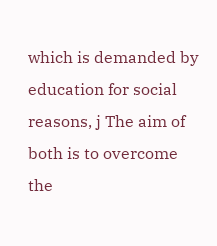which is demanded by education for social reasons, j The aim of both is to overcome the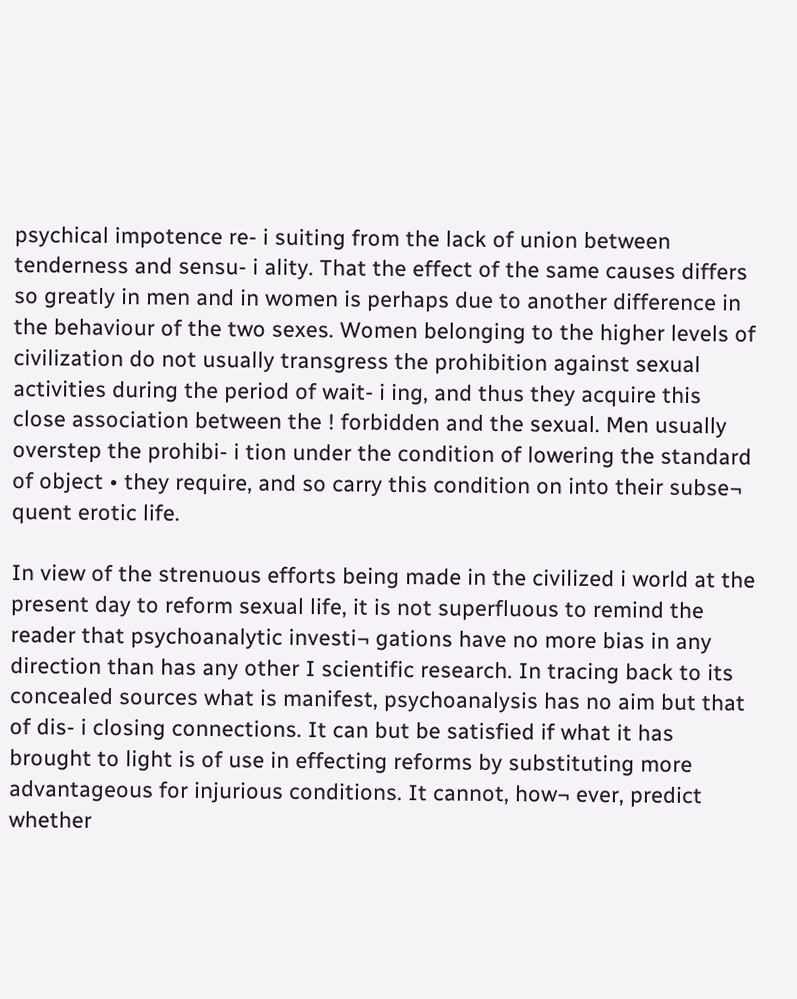psychical impotence re- i suiting from the lack of union between tenderness and sensu- i ality. That the effect of the same causes differs so greatly in men and in women is perhaps due to another difference in the behaviour of the two sexes. Women belonging to the higher levels of civilization do not usually transgress the prohibition against sexual activities during the period of wait- i ing, and thus they acquire this close association between the ! forbidden and the sexual. Men usually overstep the prohibi- i tion under the condition of lowering the standard of object • they require, and so carry this condition on into their subse¬ quent erotic life.

In view of the strenuous efforts being made in the civilized i world at the present day to reform sexual life, it is not superfluous to remind the reader that psychoanalytic investi¬ gations have no more bias in any direction than has any other I scientific research. In tracing back to its concealed sources what is manifest, psychoanalysis has no aim but that of dis- i closing connections. It can but be satisfied if what it has brought to light is of use in effecting reforms by substituting more advantageous for injurious conditions. It cannot, how¬ ever, predict whether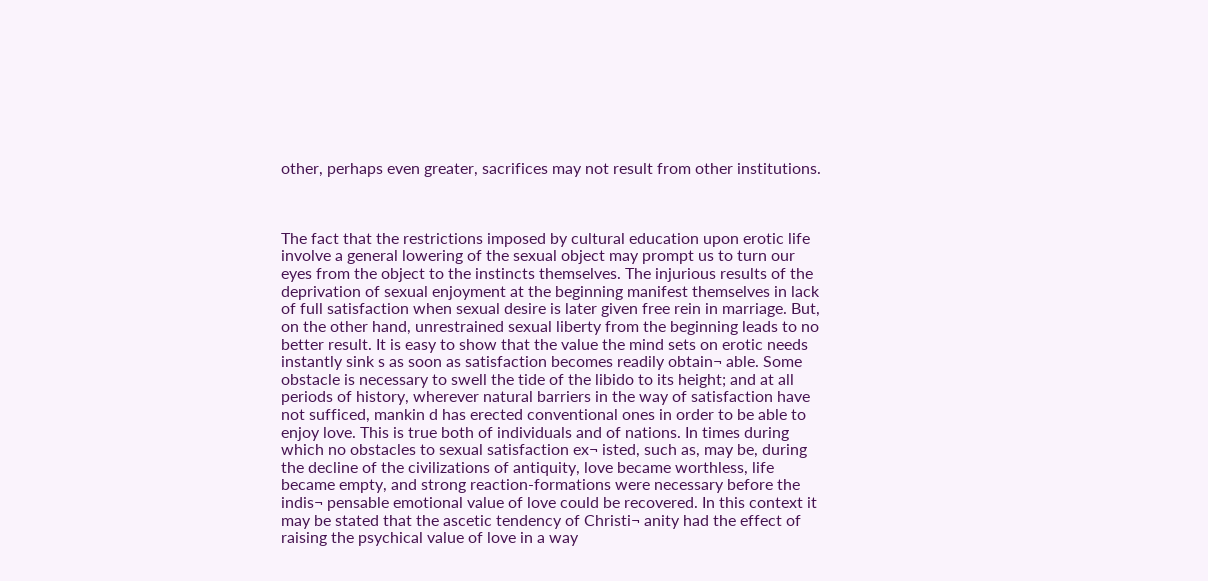other, perhaps even greater, sacrifices may not result from other institutions.



The fact that the restrictions imposed by cultural education upon erotic life involve a general lowering of the sexual object may prompt us to turn our eyes from the object to the instincts themselves. The injurious results of the deprivation of sexual enjoyment at the beginning manifest themselves in lack of full satisfaction when sexual desire is later given free rein in marriage. But, on the other hand, unrestrained sexual liberty from the beginning leads to no better result. It is easy to show that the value the mind sets on erotic needs instantly sink s as soon as satisfaction becomes readily obtain¬ able. Some obstacle is necessary to swell the tide of the libido to its height; and at all periods of history, wherever natural barriers in the way of satisfaction have not sufficed, mankin d has erected conventional ones in order to be able to enjoy love. This is true both of individuals and of nations. In times during which no obstacles to sexual satisfaction ex¬ isted, such as, may be, during the decline of the civilizations of antiquity, love became worthless, life became empty, and strong reaction-formations were necessary before the indis¬ pensable emotional value of love could be recovered. In this context it may be stated that the ascetic tendency of Christi¬ anity had the effect of raising the psychical value of love in a way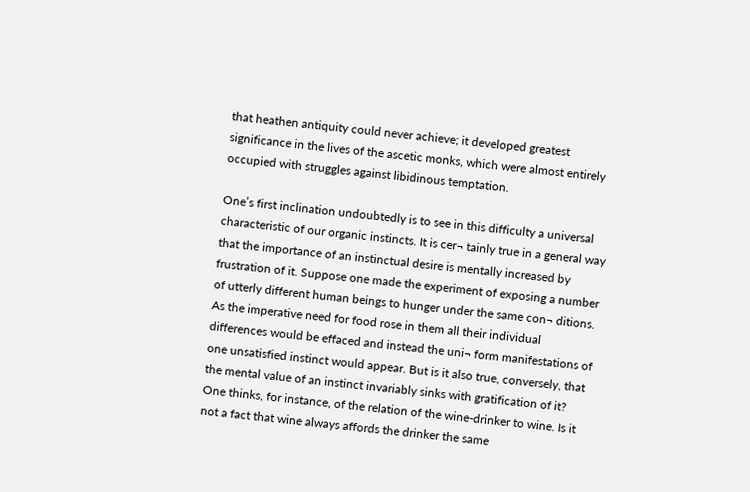that heathen antiquity could never achieve; it developed greatest significance in the lives of the ascetic monks, which were almost entirely occupied with struggles against libidinous temptation.

One’s first inclination undoubtedly is to see in this difficulty a universal characteristic of our organic instincts. It is cer¬ tainly true in a general way that the importance of an instinctual desire is mentally increased by frustration of it. Suppose one made the experiment of exposing a number of utterly different human beings to hunger under the same con¬ ditions. As the imperative need for food rose in them all their individual differences would be effaced and instead the uni¬ form manifestations of one unsatisfied instinct would appear. But is it also true, conversely, that the mental value of an instinct invariably sinks with gratification of it? One thinks, for instance, of the relation of the wine-drinker to wine. Is it not a fact that wine always affords the drinker the same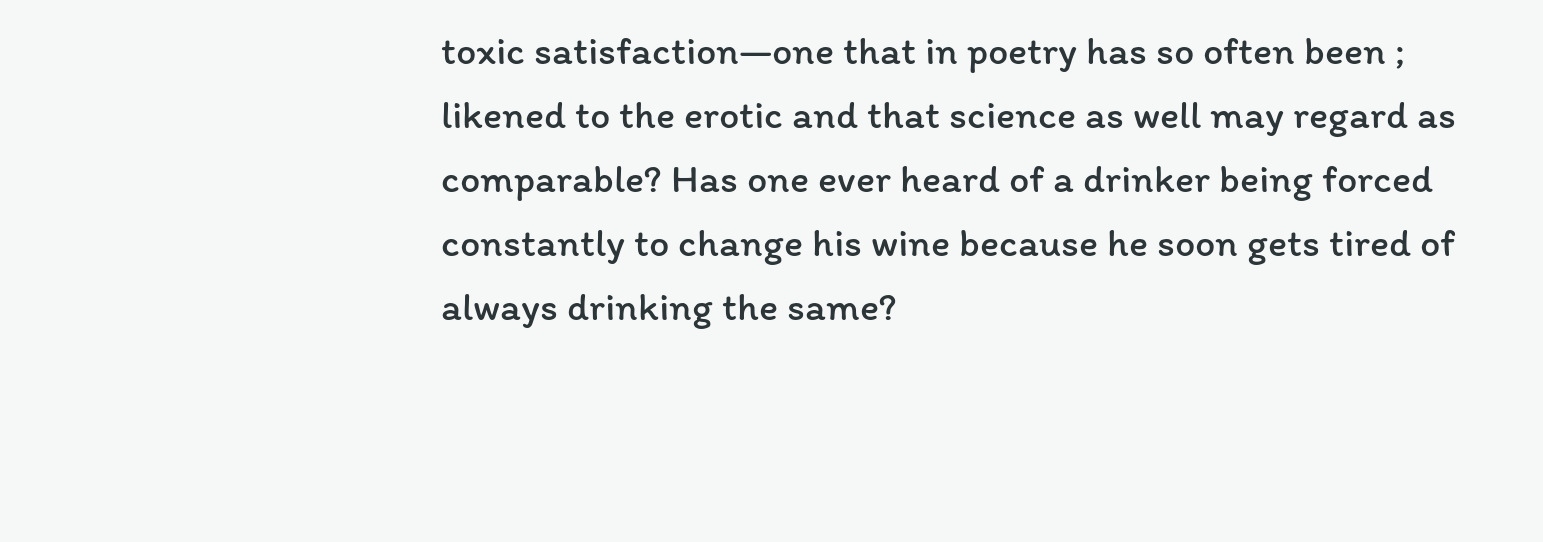toxic satisfaction—one that in poetry has so often been ; likened to the erotic and that science as well may regard as comparable? Has one ever heard of a drinker being forced constantly to change his wine because he soon gets tired of always drinking the same?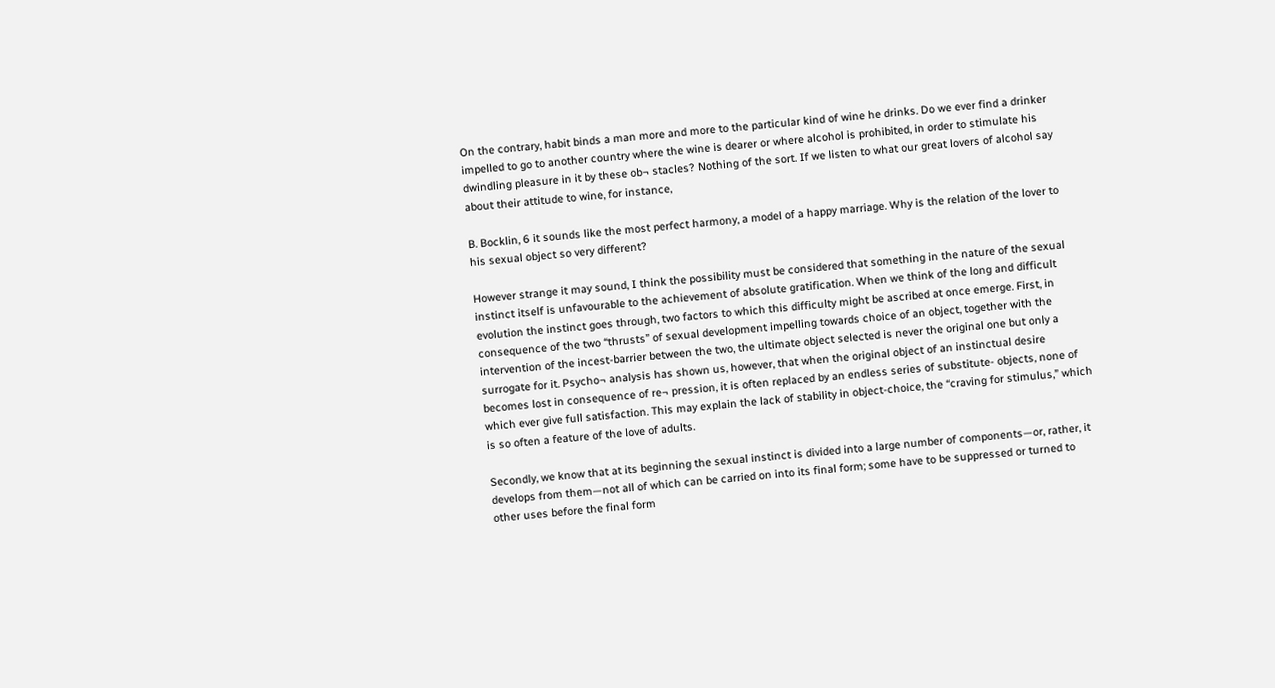On the contrary, habit binds a man more and more to the particular kind of wine he drinks. Do we ever find a drinker impelled to go to another country where the wine is dearer or where alcohol is prohibited, in order to stimulate his dwindling pleasure in it by these ob¬ stacles? Nothing of the sort. If we listen to what our great lovers of alcohol say about their attitude to wine, for instance,

B. Bocklin, 6 it sounds like the most perfect harmony, a model of a happy marriage. Why is the relation of the lover to his sexual object so very different?

However strange it may sound, I think the possibility must be considered that something in the nature of the sexual instinct itself is unfavourable to the achievement of absolute gratification. When we think of the long and difficult evolution the instinct goes through, two factors to which this difficulty might be ascribed at once emerge. First, in consequence of the two “thrusts” of sexual development impelling towards choice of an object, together with the intervention of the incest-barrier between the two, the ultimate object selected is never the original one but only a surrogate for it. Psycho¬ analysis has shown us, however, that when the original object of an instinctual desire becomes lost in consequence of re¬ pression, it is often replaced by an endless series of substitute- objects, none of which ever give full satisfaction. This may explain the lack of stability in object-choice, the “craving for stimulus,” which is so often a feature of the love of adults.

Secondly, we know that at its beginning the sexual instinct is divided into a large number of components—or, rather, it develops from them—not all of which can be carried on into its final form; some have to be suppressed or turned to other uses before the final form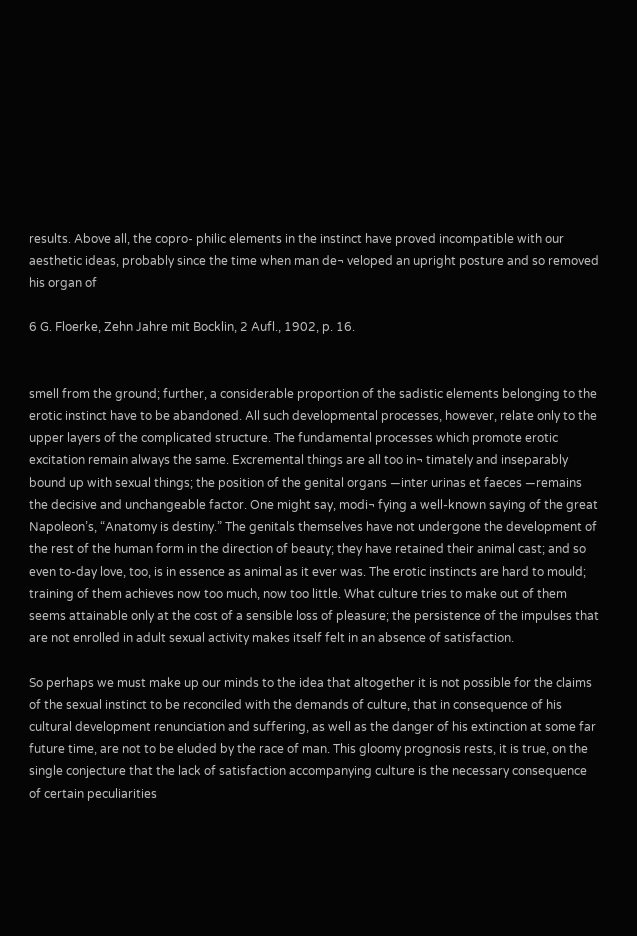results. Above all, the copro- philic elements in the instinct have proved incompatible with our aesthetic ideas, probably since the time when man de¬ veloped an upright posture and so removed his organ of

6 G. Floerke, Zehn Jahre mit Bocklin, 2 Aufl., 1902, p. 16.


smell from the ground; further, a considerable proportion of the sadistic elements belonging to the erotic instinct have to be abandoned. All such developmental processes, however, relate only to the upper layers of the complicated structure. The fundamental processes which promote erotic excitation remain always the same. Excremental things are all too in¬ timately and inseparably bound up with sexual things; the position of the genital organs —inter urinas et faeces —remains the decisive and unchangeable factor. One might say, modi¬ fying a well-known saying of the great Napoleon’s, “Anatomy is destiny.” The genitals themselves have not undergone the development of the rest of the human form in the direction of beauty; they have retained their animal cast; and so even to-day love, too, is in essence as animal as it ever was. The erotic instincts are hard to mould; training of them achieves now too much, now too little. What culture tries to make out of them seems attainable only at the cost of a sensible loss of pleasure; the persistence of the impulses that are not enrolled in adult sexual activity makes itself felt in an absence of satisfaction.

So perhaps we must make up our minds to the idea that altogether it is not possible for the claims of the sexual instinct to be reconciled with the demands of culture, that in consequence of his cultural development renunciation and suffering, as well as the danger of his extinction at some far future time, are not to be eluded by the race of man. This gloomy prognosis rests, it is true, on the single conjecture that the lack of satisfaction accompanying culture is the necessary consequence of certain peculiarities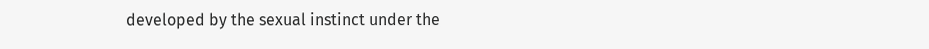developed by the sexual instinct under the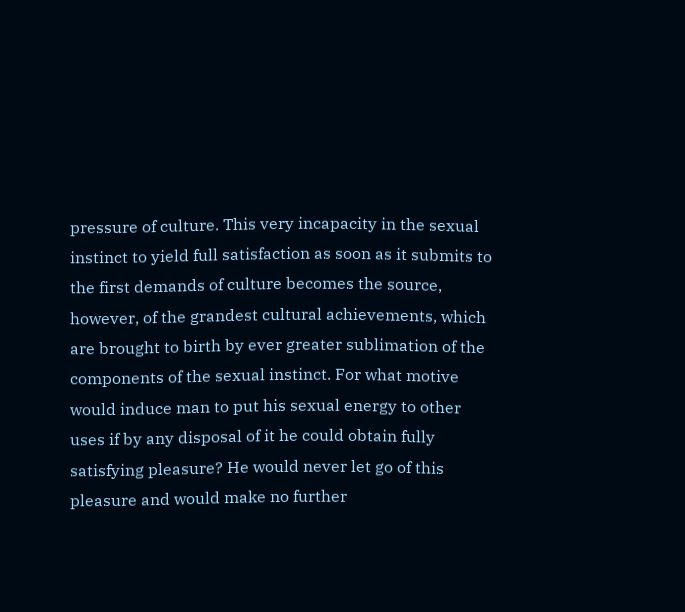pressure of culture. This very incapacity in the sexual instinct to yield full satisfaction as soon as it submits to the first demands of culture becomes the source, however, of the grandest cultural achievements, which are brought to birth by ever greater sublimation of the components of the sexual instinct. For what motive would induce man to put his sexual energy to other uses if by any disposal of it he could obtain fully satisfying pleasure? He would never let go of this pleasure and would make no further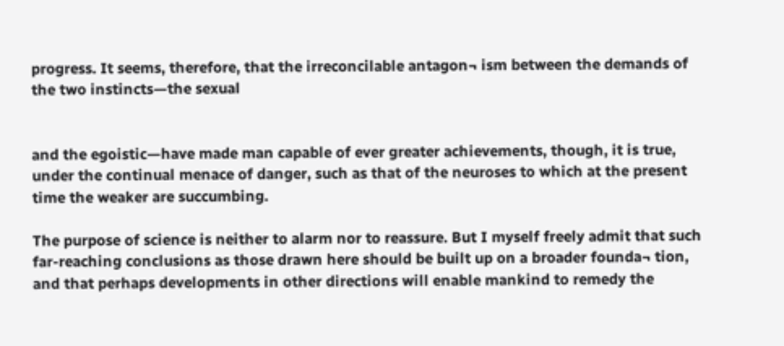progress. It seems, therefore, that the irreconcilable antagon¬ ism between the demands of the two instincts—the sexual


and the egoistic—have made man capable of ever greater achievements, though, it is true, under the continual menace of danger, such as that of the neuroses to which at the present time the weaker are succumbing.

The purpose of science is neither to alarm nor to reassure. But I myself freely admit that such far-reaching conclusions as those drawn here should be built up on a broader founda¬ tion, and that perhaps developments in other directions will enable mankind to remedy the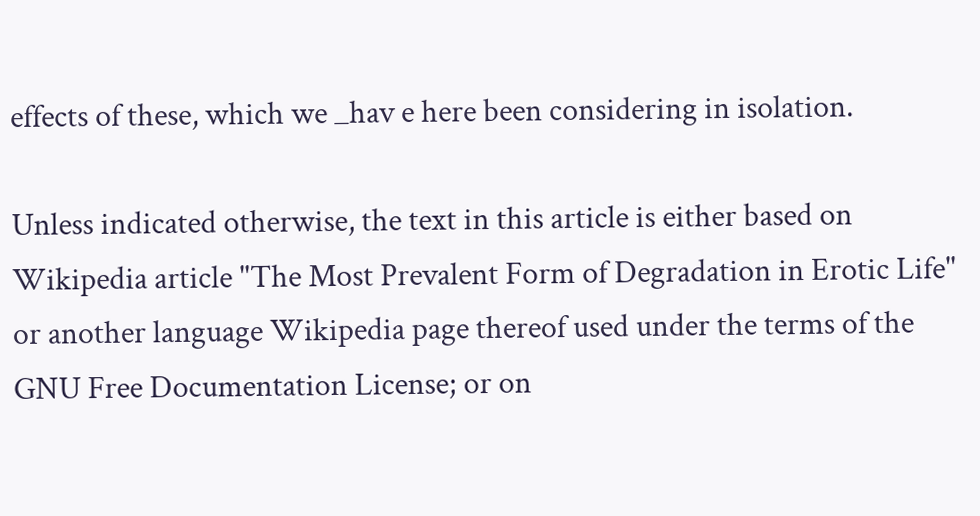effects of these, which we _hav e here been considering in isolation.

Unless indicated otherwise, the text in this article is either based on Wikipedia article "The Most Prevalent Form of Degradation in Erotic Life" or another language Wikipedia page thereof used under the terms of the GNU Free Documentation License; or on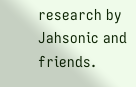research by Jahsonic and friends.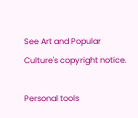See Art and Popular Culture's copyright notice.

Personal tools